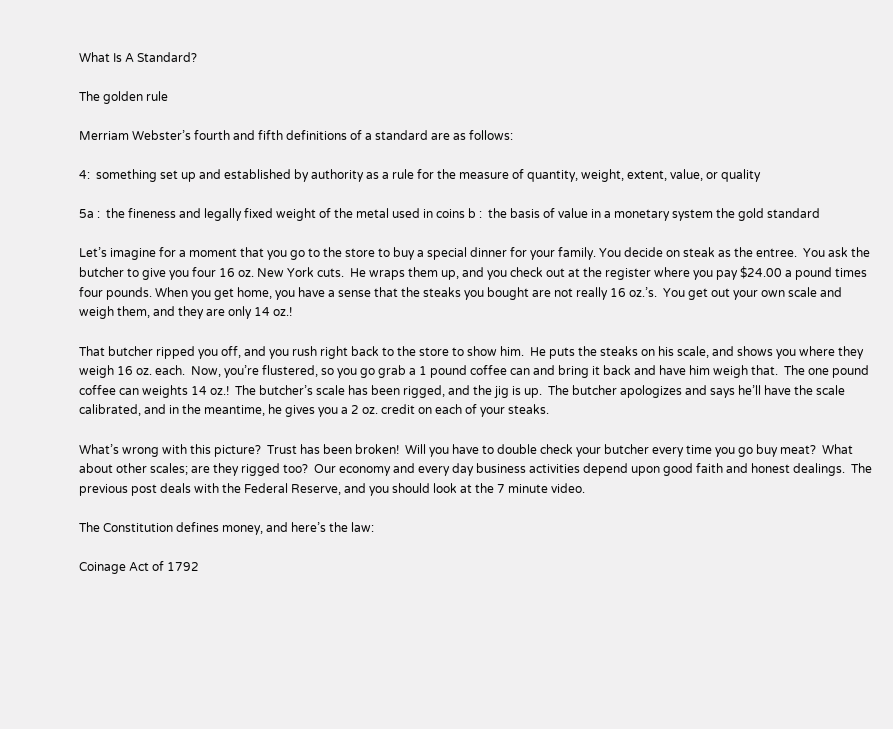What Is A Standard?

The golden rule

Merriam Webster’s fourth and fifth definitions of a standard are as follows:

4:  something set up and established by authority as a rule for the measure of quantity, weight, extent, value, or quality

5a :  the fineness and legally fixed weight of the metal used in coins b :  the basis of value in a monetary system the gold standard

Let’s imagine for a moment that you go to the store to buy a special dinner for your family. You decide on steak as the entree.  You ask the butcher to give you four 16 oz. New York cuts.  He wraps them up, and you check out at the register where you pay $24.00 a pound times four pounds. When you get home, you have a sense that the steaks you bought are not really 16 oz.’s.  You get out your own scale and weigh them, and they are only 14 oz.!

That butcher ripped you off, and you rush right back to the store to show him.  He puts the steaks on his scale, and shows you where they weigh 16 oz. each.  Now, you’re flustered, so you go grab a 1 pound coffee can and bring it back and have him weigh that.  The one pound coffee can weights 14 oz.!  The butcher’s scale has been rigged, and the jig is up.  The butcher apologizes and says he’ll have the scale calibrated, and in the meantime, he gives you a 2 oz. credit on each of your steaks.

What’s wrong with this picture?  Trust has been broken!  Will you have to double check your butcher every time you go buy meat?  What about other scales; are they rigged too?  Our economy and every day business activities depend upon good faith and honest dealings.  The previous post deals with the Federal Reserve, and you should look at the 7 minute video.

The Constitution defines money, and here’s the law:

Coinage Act of 1792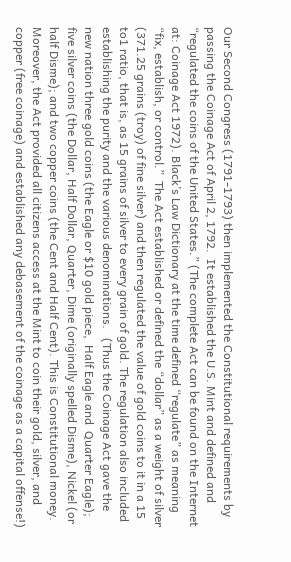Our Second Congress (1791-1793) then implemented the Constitutional requirements by passing the Coinage Act of April 2, 1792.  It established the U.S. Mint and defined and “regulated the coins of the United States.” (The complete Act can be found on the Internet at: Coinage Act 1972). Black’s Law Dictionary at the time defined “regulate” as meaning “fix, establish, or control.”  The Act established or defined the “dollar” as a weight of silver (371.25 grains (troy) of fine silver) and then regulated the value of gold coins to it in a 15 to1 ratio, that is, as 15 grains of silver to every grain of gold. The regulation also included establishing the purity and the various denominations.   (Thus the Coinage Act gave the new nation three gold coins (the Eagle or $10 gold piece,  Half Eagle and  Quarter Eagle); five silver coins (the Dollar, Half Dollar, Quarter, Dime (originally spelled Disme), Nickel (or half Disme); and two copper coins (the Cent and Half Cent). This is Constitutional money. Moreover, the Act provided all citizens access at the Mint to coin their gold, silver, and copper (free coinage) and established any debasement of the coinage as a capital offense!)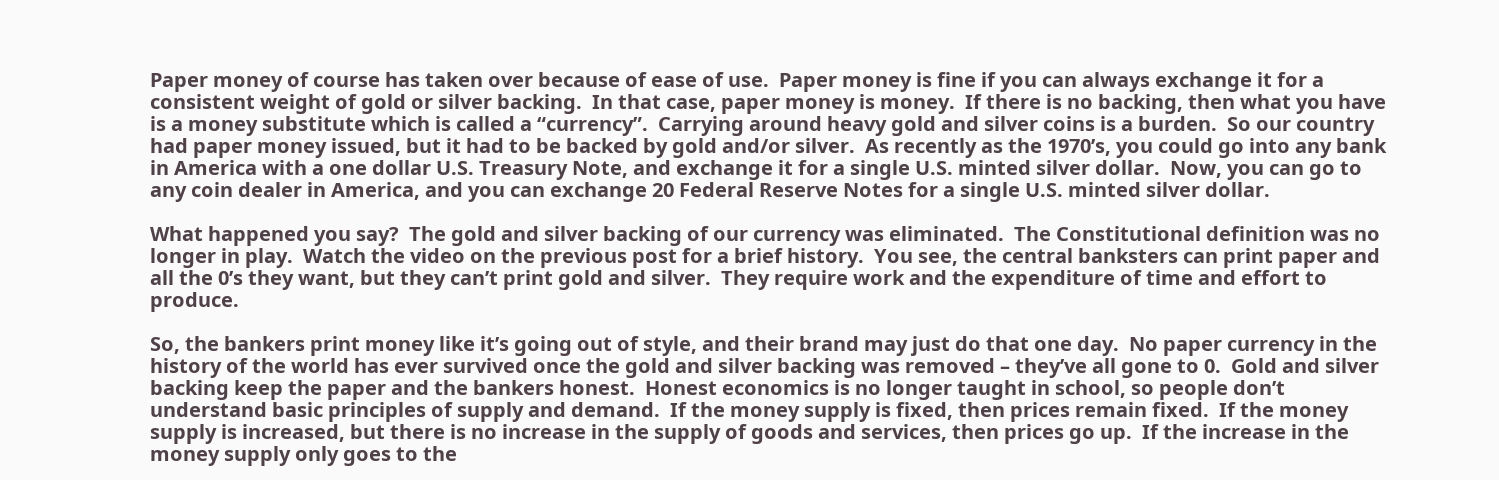Paper money of course has taken over because of ease of use.  Paper money is fine if you can always exchange it for a consistent weight of gold or silver backing.  In that case, paper money is money.  If there is no backing, then what you have is a money substitute which is called a “currency”.  Carrying around heavy gold and silver coins is a burden.  So our country had paper money issued, but it had to be backed by gold and/or silver.  As recently as the 1970’s, you could go into any bank in America with a one dollar U.S. Treasury Note, and exchange it for a single U.S. minted silver dollar.  Now, you can go to any coin dealer in America, and you can exchange 20 Federal Reserve Notes for a single U.S. minted silver dollar.

What happened you say?  The gold and silver backing of our currency was eliminated.  The Constitutional definition was no longer in play.  Watch the video on the previous post for a brief history.  You see, the central banksters can print paper and all the 0’s they want, but they can’t print gold and silver.  They require work and the expenditure of time and effort to produce.

So, the bankers print money like it’s going out of style, and their brand may just do that one day.  No paper currency in the history of the world has ever survived once the gold and silver backing was removed – they’ve all gone to 0.  Gold and silver backing keep the paper and the bankers honest.  Honest economics is no longer taught in school, so people don’t understand basic principles of supply and demand.  If the money supply is fixed, then prices remain fixed.  If the money supply is increased, but there is no increase in the supply of goods and services, then prices go up.  If the increase in the money supply only goes to the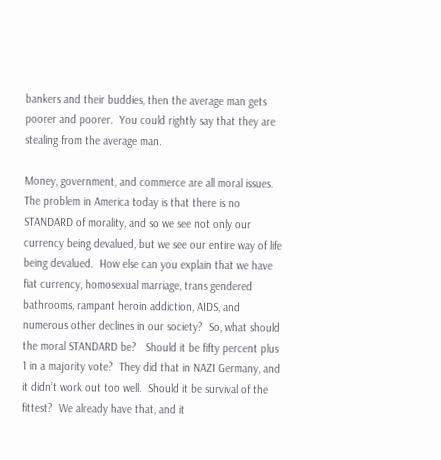bankers and their buddies, then the average man gets poorer and poorer.  You could rightly say that they are stealing from the average man.

Money, government, and commerce are all moral issues.  The problem in America today is that there is no STANDARD of morality, and so we see not only our currency being devalued, but we see our entire way of life being devalued.  How else can you explain that we have fiat currency, homosexual marriage, trans gendered bathrooms, rampant heroin addiction, AIDS, and numerous other declines in our society?  So, what should the moral STANDARD be?   Should it be fifty percent plus 1 in a majority vote?  They did that in NAZI Germany, and it didn’t work out too well.  Should it be survival of the fittest?  We already have that, and it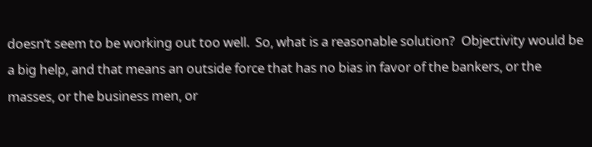doesn’t seem to be working out too well.  So, what is a reasonable solution?  Objectivity would be a big help, and that means an outside force that has no bias in favor of the bankers, or the masses, or the business men, or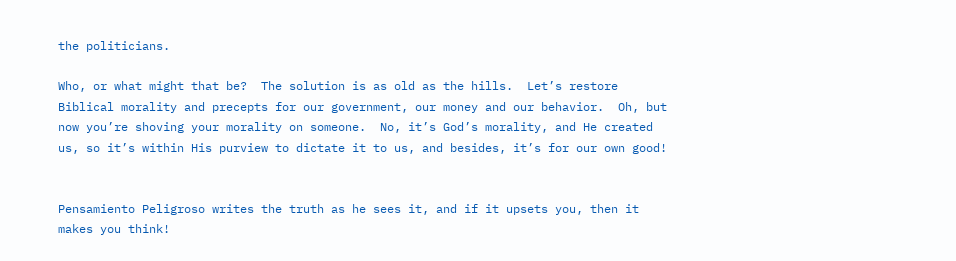the politicians.

Who, or what might that be?  The solution is as old as the hills.  Let’s restore Biblical morality and precepts for our government, our money and our behavior.  Oh, but now you’re shoving your morality on someone.  No, it’s God’s morality, and He created us, so it’s within His purview to dictate it to us, and besides, it’s for our own good!


Pensamiento Peligroso writes the truth as he sees it, and if it upsets you, then it makes you think!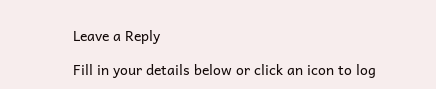Leave a Reply

Fill in your details below or click an icon to log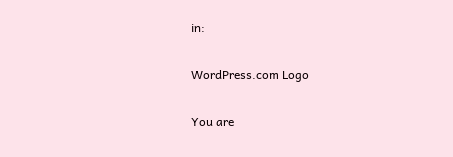in:

WordPress.com Logo

You are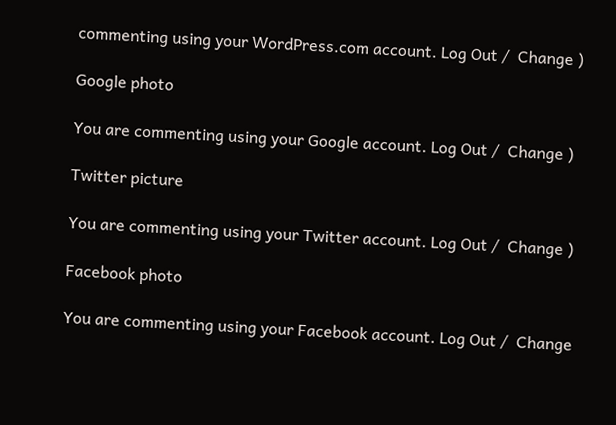commenting using your WordPress.com account. Log Out /  Change )

Google photo

You are commenting using your Google account. Log Out /  Change )

Twitter picture

You are commenting using your Twitter account. Log Out /  Change )

Facebook photo

You are commenting using your Facebook account. Log Out /  Change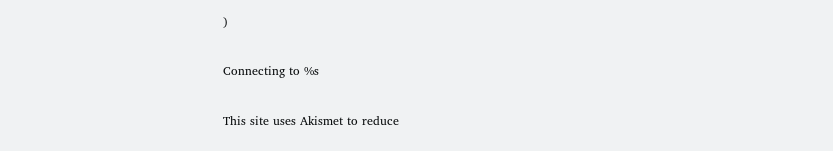)

Connecting to %s

This site uses Akismet to reduce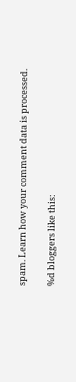spam. Learn how your comment data is processed.

%d bloggers like this: